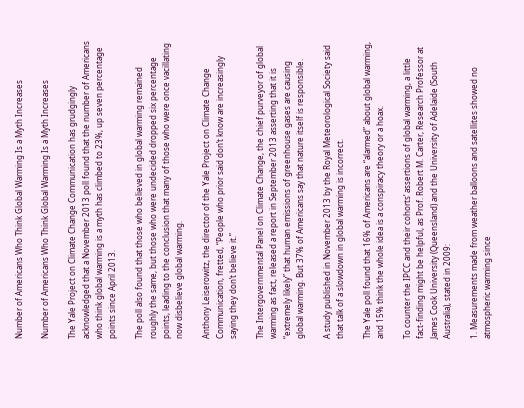Number of Americans Who Think Global Warming Is a Myth Increases

Number of Americans Who Think Global Warming Is a Myth Increases

The Yale Project on Climate Change Communication has grudgingly acknowledged that a November 2013 poll found that the number of Americans who think global warming is a myth has climbed to 23%, up seven percentage points since April 2013.

The poll also found that those who believed in global warming remained roughly the same, but those who were undecided dropped six percentage points, leading to the conclusion that many of those who were once vacillating now disbelieve global warming.

Anthony Leiserowitz, the director of the Yale Project on Climate Change Communication, fretted, “People who prior said don’t know are increasingly saying they don’t believe it.”

The Intergovernmental Panel on Climate Change, the chief purveyor of global warming as fact, released a report in September 2013 asserting that it is “extremely likely” that human emissions of greenhouse gases are causing global warming. But 37% of Americans say that nature itself is responsible.

A study published in November 2013 by the Royal Meteorological Society said that talk of a slowdown in global warming is incorrect.

The Yale poll found that 16% of Americans are “alarmed” about global warming, and 15% think the whole idea is a conspiracy theory or a hoax.

To counter the IPCC and their cohorts’ assertions of global warming, a little fact-finding might be helpful, as Prof. Robert M. Carter, Research Professor at James Cook University (Queensland) and the University of Adelaide (South Australia), stated in 2009:

1. Measurements made from weather balloons and satellites showed no atmospheric warming since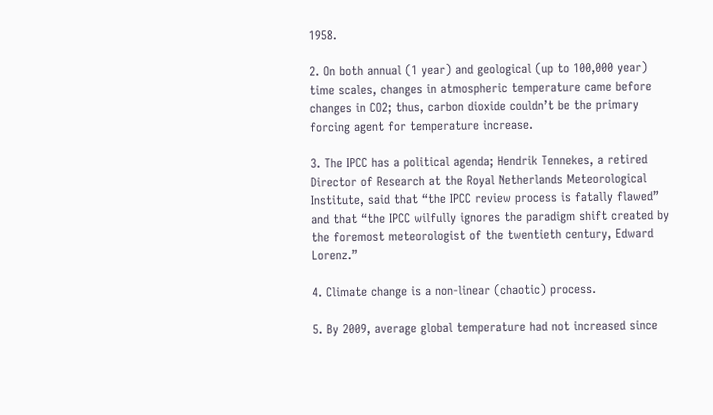1958.

2. On both annual (1 year) and geological (up to 100,000 year) time scales, changes in atmospheric temperature came before changes in CO2; thus, carbon dioxide couldn’t be the primary forcing agent for temperature increase.

3. The IPCC has a political agenda; Hendrik Tennekes, a retired Director of Research at the Royal Netherlands Meteorological Institute, said that “the IPCC review process is fatally flawed” and that “the IPCC wilfully ignores the paradigm shift created by the foremost meteorologist of the twentieth century, Edward Lorenz.”

4. Climate change is a non-linear (chaotic) process.

5. By 2009, average global temperature had not increased since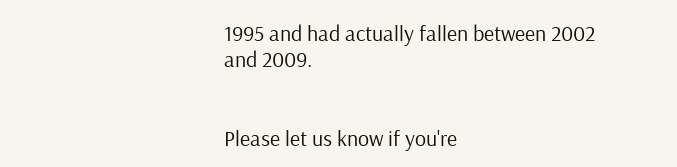1995 and had actually fallen between 2002 and 2009.


Please let us know if you're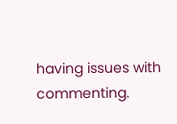having issues with commenting.